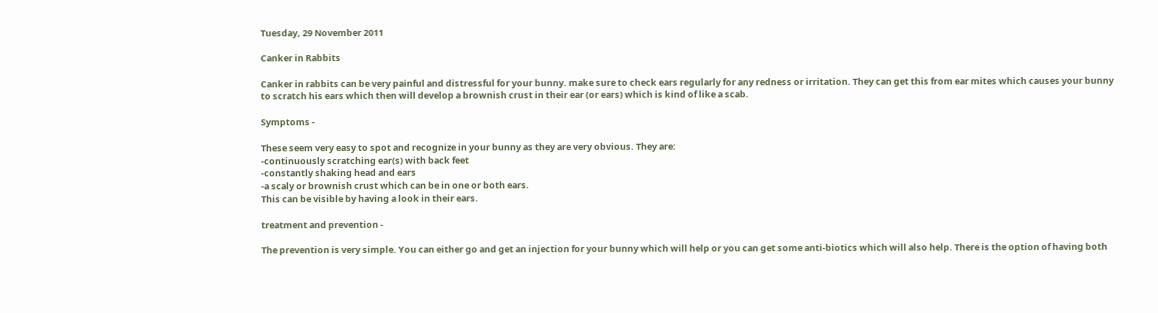Tuesday, 29 November 2011

Canker in Rabbits

Canker in rabbits can be very painful and distressful for your bunny. make sure to check ears regularly for any redness or irritation. They can get this from ear mites which causes your bunny to scratch his ears which then will develop a brownish crust in their ear (or ears) which is kind of like a scab.

Symptoms -

These seem very easy to spot and recognize in your bunny as they are very obvious. They are:
-continuously scratching ear(s) with back feet
-constantly shaking head and ears
-a scaly or brownish crust which can be in one or both ears.
This can be visible by having a look in their ears.

treatment and prevention -

The prevention is very simple. You can either go and get an injection for your bunny which will help or you can get some anti-biotics which will also help. There is the option of having both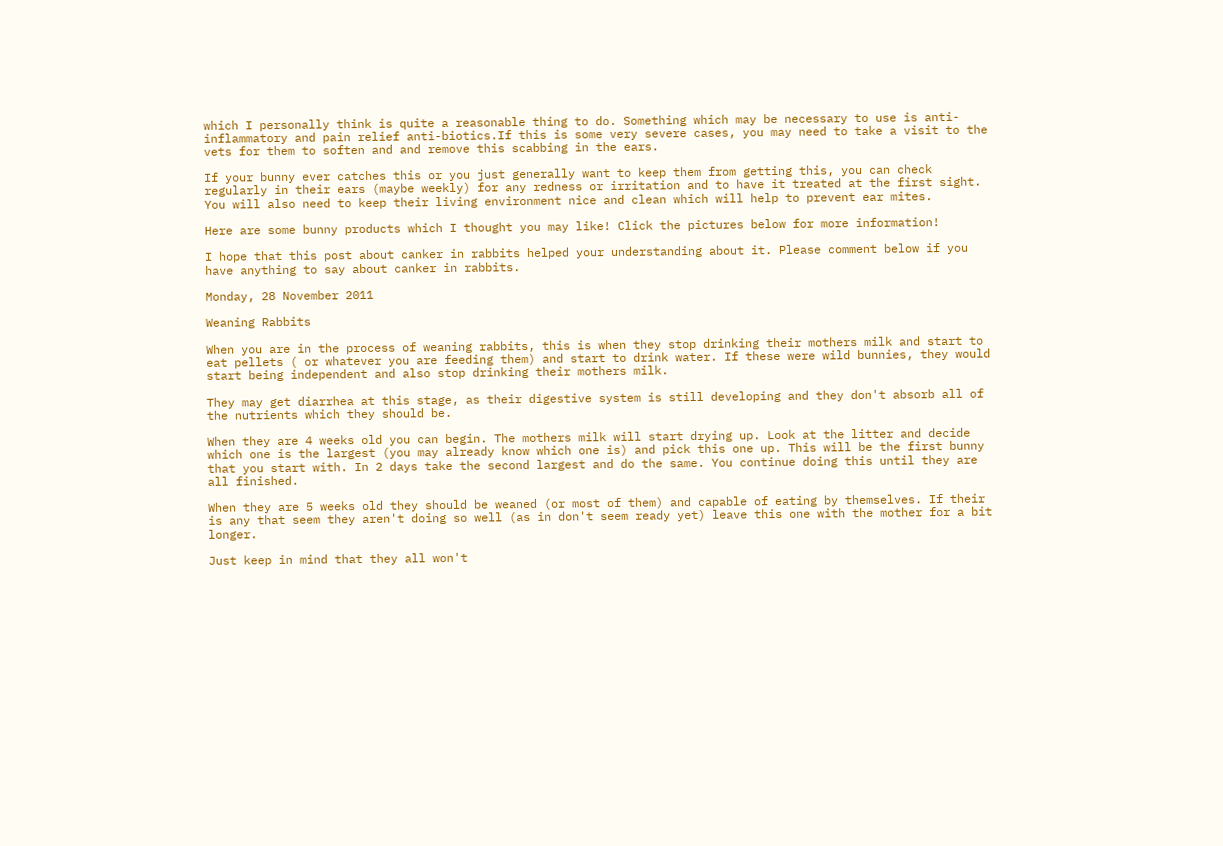which I personally think is quite a reasonable thing to do. Something which may be necessary to use is anti-inflammatory and pain relief anti-biotics.If this is some very severe cases, you may need to take a visit to the vets for them to soften and and remove this scabbing in the ears.

If your bunny ever catches this or you just generally want to keep them from getting this, you can check regularly in their ears (maybe weekly) for any redness or irritation and to have it treated at the first sight. You will also need to keep their living environment nice and clean which will help to prevent ear mites.

Here are some bunny products which I thought you may like! Click the pictures below for more information!

I hope that this post about canker in rabbits helped your understanding about it. Please comment below if you have anything to say about canker in rabbits.

Monday, 28 November 2011

Weaning Rabbits

When you are in the process of weaning rabbits, this is when they stop drinking their mothers milk and start to eat pellets ( or whatever you are feeding them) and start to drink water. If these were wild bunnies, they would start being independent and also stop drinking their mothers milk.

They may get diarrhea at this stage, as their digestive system is still developing and they don't absorb all of the nutrients which they should be.

When they are 4 weeks old you can begin. The mothers milk will start drying up. Look at the litter and decide which one is the largest (you may already know which one is) and pick this one up. This will be the first bunny that you start with. In 2 days take the second largest and do the same. You continue doing this until they are all finished.

When they are 5 weeks old they should be weaned (or most of them) and capable of eating by themselves. If their is any that seem they aren't doing so well (as in don't seem ready yet) leave this one with the mother for a bit longer.

Just keep in mind that they all won't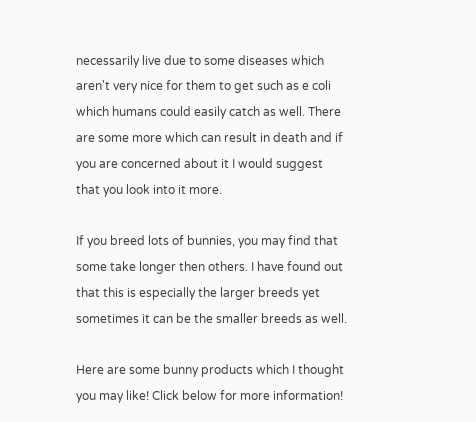necessarily live due to some diseases which aren't very nice for them to get such as e coli which humans could easily catch as well. There are some more which can result in death and if you are concerned about it I would suggest that you look into it more.

If you breed lots of bunnies, you may find that some take longer then others. I have found out that this is especially the larger breeds yet sometimes it can be the smaller breeds as well.

Here are some bunny products which I thought you may like! Click below for more information!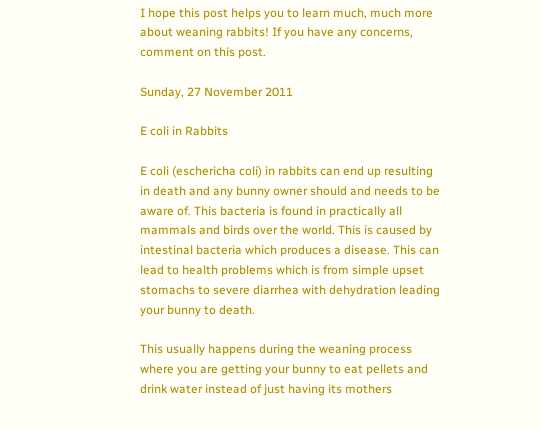I hope this post helps you to learn much, much more about weaning rabbits! If you have any concerns, comment on this post.

Sunday, 27 November 2011

E coli in Rabbits

E coli (eschericha coli) in rabbits can end up resulting in death and any bunny owner should and needs to be aware of. This bacteria is found in practically all mammals and birds over the world. This is caused by intestinal bacteria which produces a disease. This can lead to health problems which is from simple upset stomachs to severe diarrhea with dehydration leading your bunny to death.

This usually happens during the weaning process where you are getting your bunny to eat pellets and drink water instead of just having its mothers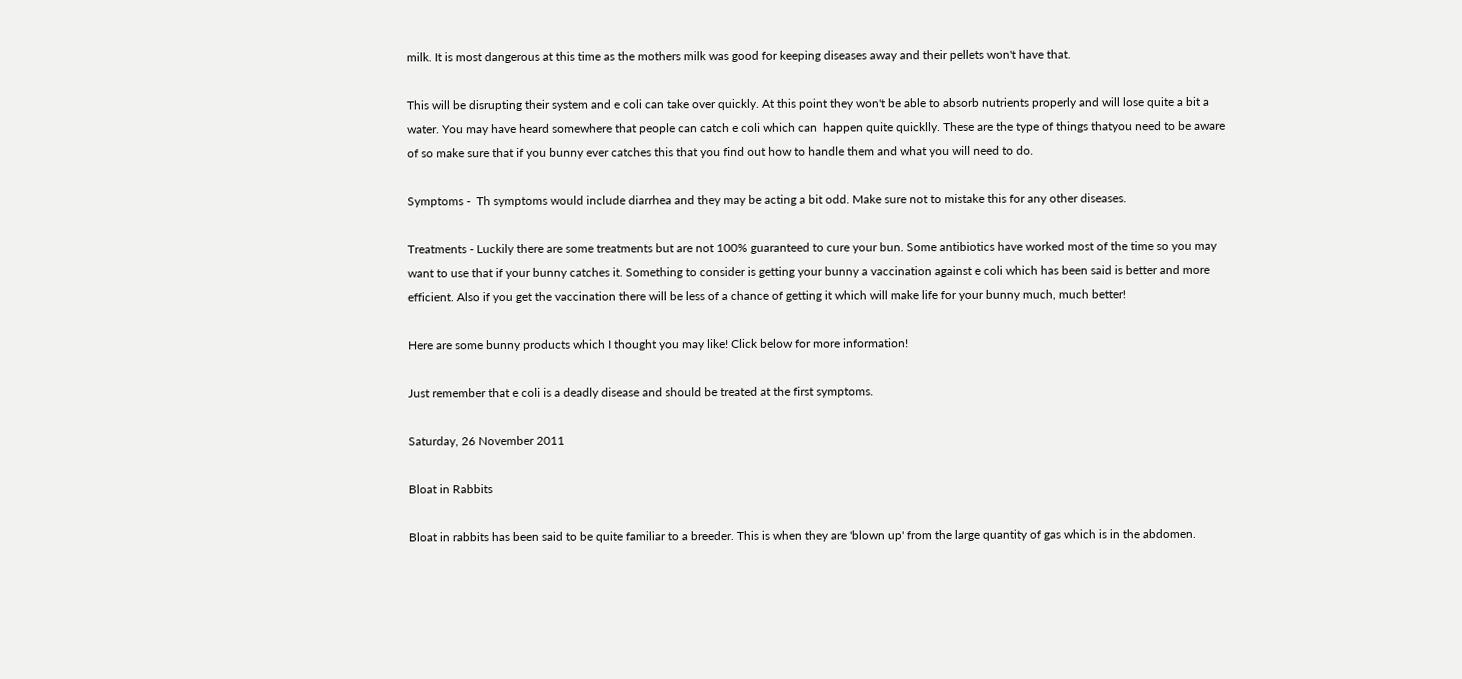milk. It is most dangerous at this time as the mothers milk was good for keeping diseases away and their pellets won't have that.

This will be disrupting their system and e coli can take over quickly. At this point they won't be able to absorb nutrients properly and will lose quite a bit a water. You may have heard somewhere that people can catch e coli which can  happen quite quicklly. These are the type of things thatyou need to be aware of so make sure that if you bunny ever catches this that you find out how to handle them and what you will need to do.

Symptoms -  Th symptoms would include diarrhea and they may be acting a bit odd. Make sure not to mistake this for any other diseases.

Treatments - Luckily there are some treatments but are not 100% guaranteed to cure your bun. Some antibiotics have worked most of the time so you may want to use that if your bunny catches it. Something to consider is getting your bunny a vaccination against e coli which has been said is better and more efficient. Also if you get the vaccination there will be less of a chance of getting it which will make life for your bunny much, much better!

Here are some bunny products which I thought you may like! Click below for more information!

Just remember that e coli is a deadly disease and should be treated at the first symptoms.

Saturday, 26 November 2011

Bloat in Rabbits

Bloat in rabbits has been said to be quite familiar to a breeder. This is when they are 'blown up' from the large quantity of gas which is in the abdomen.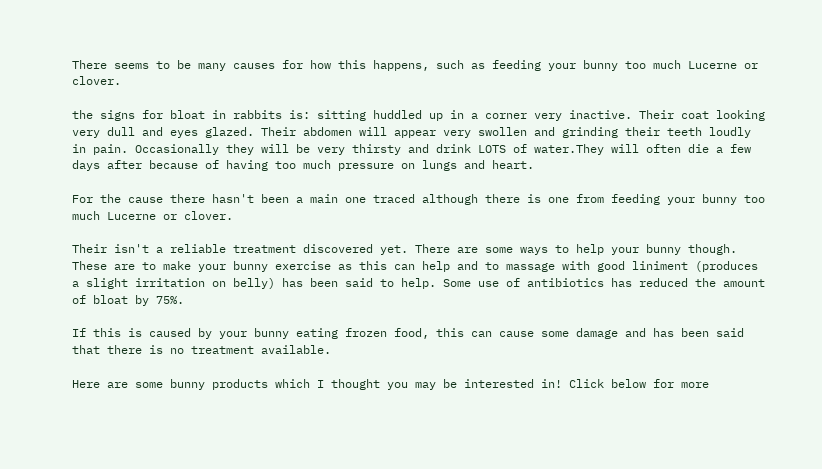There seems to be many causes for how this happens, such as feeding your bunny too much Lucerne or clover.

the signs for bloat in rabbits is: sitting huddled up in a corner very inactive. Their coat looking very dull and eyes glazed. Their abdomen will appear very swollen and grinding their teeth loudly in pain. Occasionally they will be very thirsty and drink LOTS of water.They will often die a few days after because of having too much pressure on lungs and heart.

For the cause there hasn't been a main one traced although there is one from feeding your bunny too much Lucerne or clover.

Their isn't a reliable treatment discovered yet. There are some ways to help your bunny though. These are to make your bunny exercise as this can help and to massage with good liniment (produces a slight irritation on belly) has been said to help. Some use of antibiotics has reduced the amount of bloat by 75%.

If this is caused by your bunny eating frozen food, this can cause some damage and has been said that there is no treatment available.

Here are some bunny products which I thought you may be interested in! Click below for more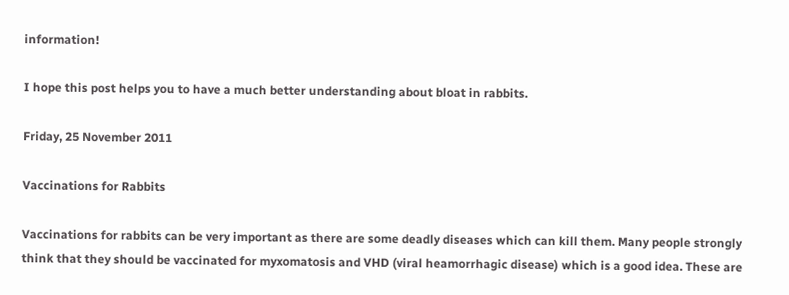information!

I hope this post helps you to have a much better understanding about bloat in rabbits.

Friday, 25 November 2011

Vaccinations for Rabbits

Vaccinations for rabbits can be very important as there are some deadly diseases which can kill them. Many people strongly think that they should be vaccinated for myxomatosis and VHD (viral heamorrhagic disease) which is a good idea. These are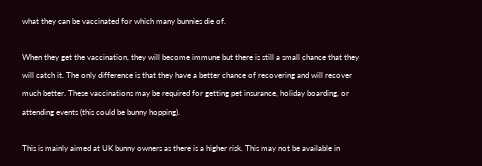what they can be vaccinated for which many bunnies die of.

When they get the vaccination, they will become immune but there is still a small chance that they will catch it. The only difference is that they have a better chance of recovering and will recover much better. These vaccinations may be required for getting pet insurance, holiday boarding, or attending events (this could be bunny hopping).

This is mainly aimed at UK bunny owners as there is a higher risk. This may not be available in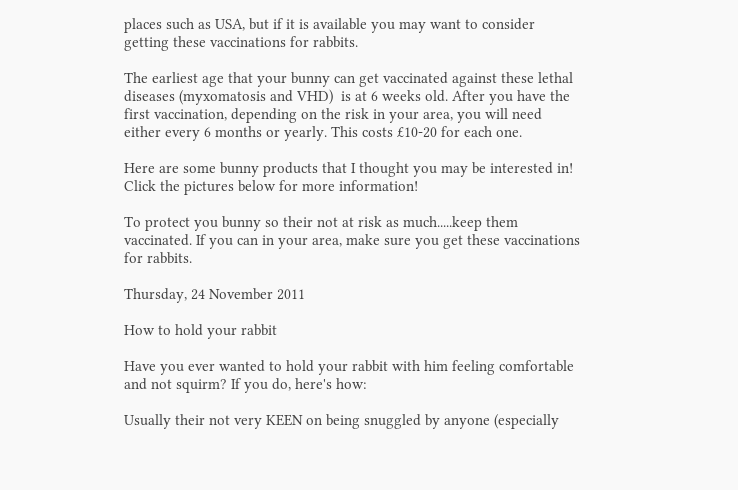places such as USA, but if it is available you may want to consider getting these vaccinations for rabbits.

The earliest age that your bunny can get vaccinated against these lethal diseases (myxomatosis and VHD)  is at 6 weeks old. After you have the first vaccination, depending on the risk in your area, you will need either every 6 months or yearly. This costs £10-20 for each one.

Here are some bunny products that I thought you may be interested in! Click the pictures below for more information!

To protect you bunny so their not at risk as much.....keep them vaccinated. If you can in your area, make sure you get these vaccinations for rabbits.

Thursday, 24 November 2011

How to hold your rabbit

Have you ever wanted to hold your rabbit with him feeling comfortable and not squirm? If you do, here's how:

Usually their not very KEEN on being snuggled by anyone (especially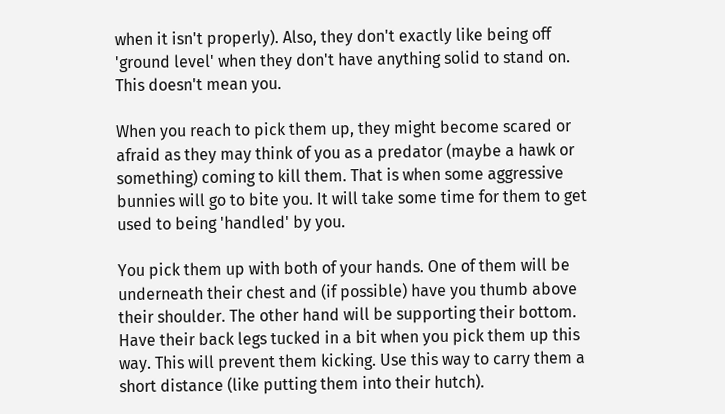when it isn't properly). Also, they don't exactly like being off 'ground level' when they don't have anything solid to stand on. This doesn't mean you.

When you reach to pick them up, they might become scared or afraid as they may think of you as a predator (maybe a hawk or something) coming to kill them. That is when some aggressive bunnies will go to bite you. It will take some time for them to get used to being 'handled' by you.

You pick them up with both of your hands. One of them will be underneath their chest and (if possible) have you thumb above their shoulder. The other hand will be supporting their bottom. Have their back legs tucked in a bit when you pick them up this way. This will prevent them kicking. Use this way to carry them a short distance (like putting them into their hutch).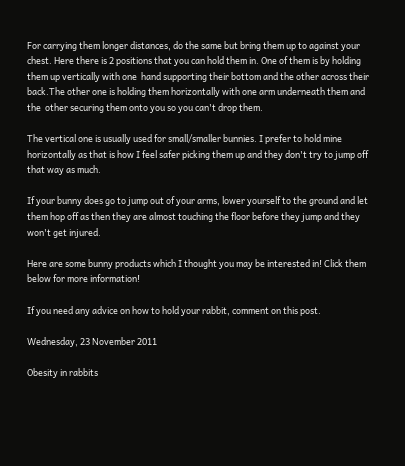For carrying them longer distances, do the same but bring them up to against your chest. Here there is 2 positions that you can hold them in. One of them is by holding them up vertically with one  hand supporting their bottom and the other across their back.The other one is holding them horizontally with one arm underneath them and the  other securing them onto you so you can't drop them.

The vertical one is usually used for small/smaller bunnies. I prefer to hold mine horizontally as that is how I feel safer picking them up and they don't try to jump off that way as much.

If your bunny does go to jump out of your arms, lower yourself to the ground and let them hop off as then they are almost touching the floor before they jump and they won't get injured.

Here are some bunny products which I thought you may be interested in! Click them below for more information!

If you need any advice on how to hold your rabbit, comment on this post.

Wednesday, 23 November 2011

Obesity in rabbits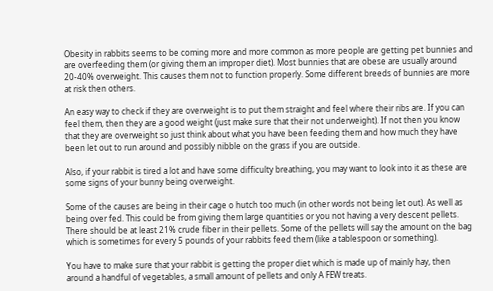Obesity in rabbits seems to be coming more and more common as more people are getting pet bunnies and are overfeeding them (or giving them an improper diet). Most bunnies that are obese are usually around 20-40% overweight. This causes them not to function properly. Some different breeds of bunnies are more at risk then others.

An easy way to check if they are overweight is to put them straight and feel where their ribs are. If you can feel them, then they are a good weight (just make sure that their not underweight). If not then you know that they are overweight so just think about what you have been feeding them and how much they have been let out to run around and possibly nibble on the grass if you are outside.

Also, if your rabbit is tired a lot and have some difficulty breathing, you may want to look into it as these are some signs of your bunny being overweight.

Some of the causes are being in their cage o hutch too much (in other words not being let out). As well as being over fed. This could be from giving them large quantities or you not having a very descent pellets. There should be at least 21% crude fiber in their pellets. Some of the pellets will say the amount on the bag which is sometimes for every 5 pounds of your rabbits feed them (like a tablespoon or something).

You have to make sure that your rabbit is getting the proper diet which is made up of mainly hay, then around a handful of vegetables, a small amount of pellets and only A FEW treats.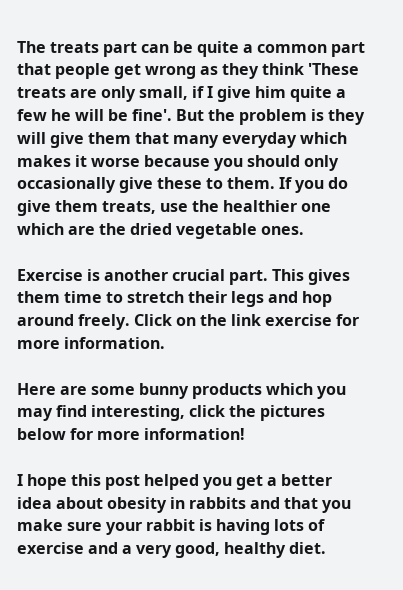The treats part can be quite a common part that people get wrong as they think 'These treats are only small, if I give him quite a few he will be fine'. But the problem is they will give them that many everyday which makes it worse because you should only occasionally give these to them. If you do give them treats, use the healthier one which are the dried vegetable ones.

Exercise is another crucial part. This gives them time to stretch their legs and hop around freely. Click on the link exercise for more information.

Here are some bunny products which you may find interesting, click the pictures below for more information!

I hope this post helped you get a better idea about obesity in rabbits and that you make sure your rabbit is having lots of exercise and a very good, healthy diet.